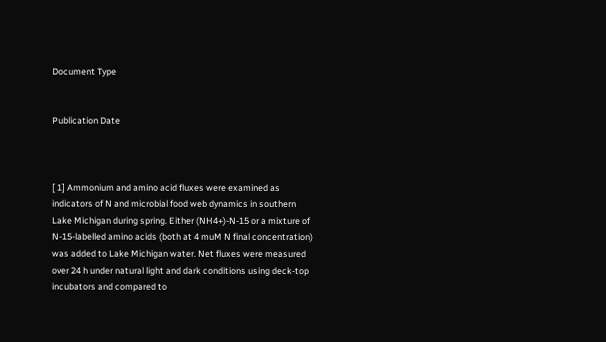Document Type


Publication Date



[ 1] Ammonium and amino acid fluxes were examined as indicators of N and microbial food web dynamics in southern Lake Michigan during spring. Either (NH4+)-N-15 or a mixture of N-15-labelled amino acids (both at 4 muM N final concentration) was added to Lake Michigan water. Net fluxes were measured over 24 h under natural light and dark conditions using deck-top incubators and compared to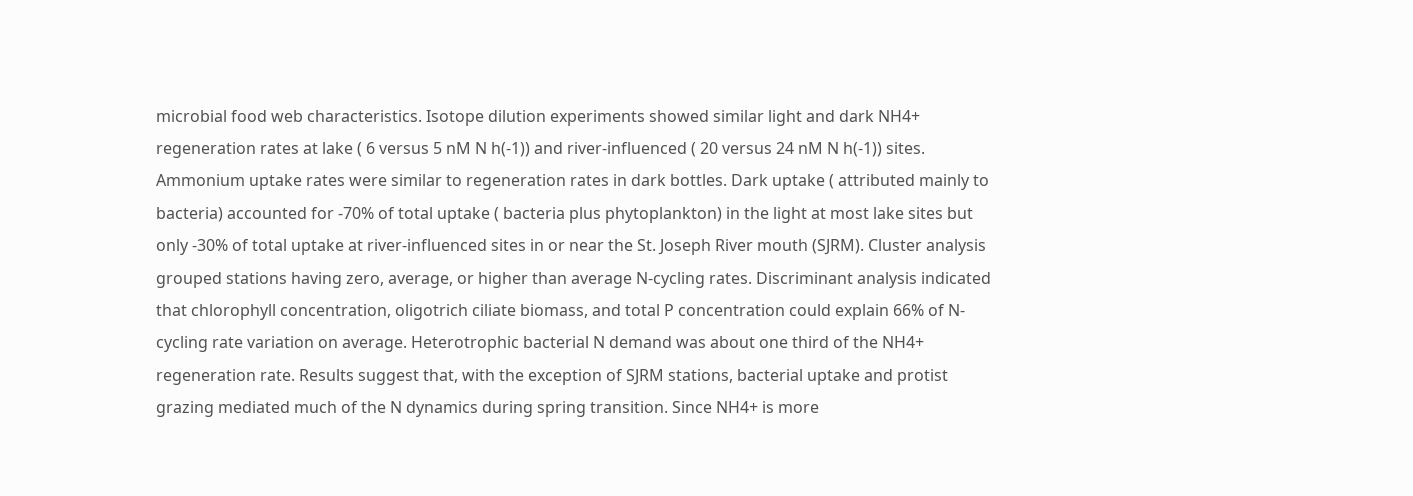microbial food web characteristics. Isotope dilution experiments showed similar light and dark NH4+ regeneration rates at lake ( 6 versus 5 nM N h(-1)) and river-influenced ( 20 versus 24 nM N h(-1)) sites. Ammonium uptake rates were similar to regeneration rates in dark bottles. Dark uptake ( attributed mainly to bacteria) accounted for -70% of total uptake ( bacteria plus phytoplankton) in the light at most lake sites but only -30% of total uptake at river-influenced sites in or near the St. Joseph River mouth (SJRM). Cluster analysis grouped stations having zero, average, or higher than average N-cycling rates. Discriminant analysis indicated that chlorophyll concentration, oligotrich ciliate biomass, and total P concentration could explain 66% of N-cycling rate variation on average. Heterotrophic bacterial N demand was about one third of the NH4+ regeneration rate. Results suggest that, with the exception of SJRM stations, bacterial uptake and protist grazing mediated much of the N dynamics during spring transition. Since NH4+ is more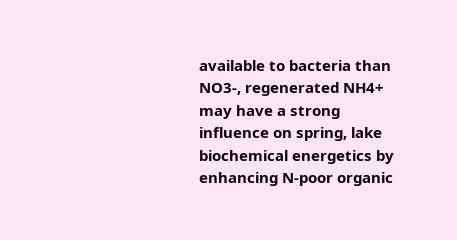available to bacteria than NO3-, regenerated NH4+ may have a strong influence on spring, lake biochemical energetics by enhancing N-poor organic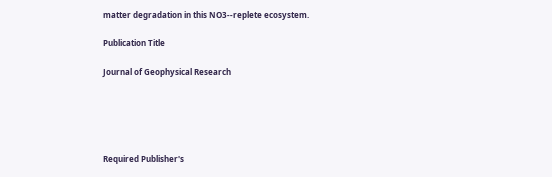matter degradation in this NO3--replete ecosystem.

Publication Title

Journal of Geophysical Research





Required Publisher's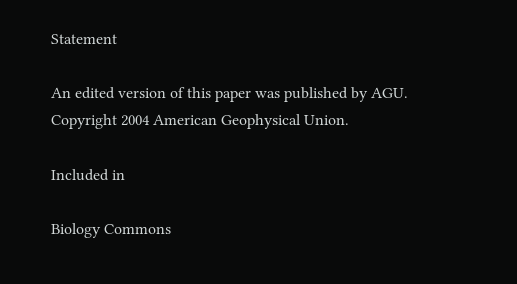Statement

An edited version of this paper was published by AGU. Copyright 2004 American Geophysical Union.

Included in

Biology Commons